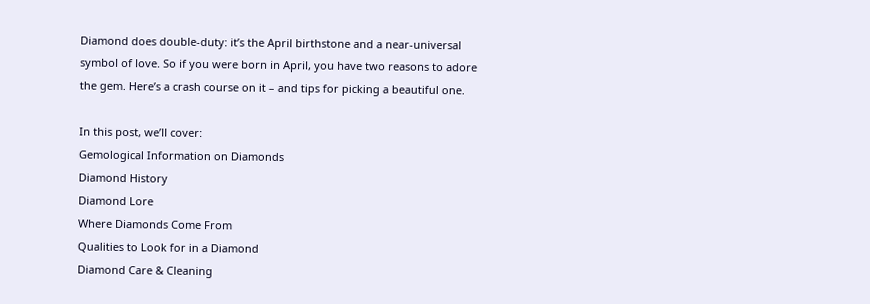Diamond does double-duty: it’s the April birthstone and a near-universal symbol of love. So if you were born in April, you have two reasons to adore the gem. Here’s a crash course on it – and tips for picking a beautiful one.

In this post, we’ll cover:
Gemological Information on Diamonds
Diamond History
Diamond Lore
Where Diamonds Come From
Qualities to Look for in a Diamond
Diamond Care & Cleaning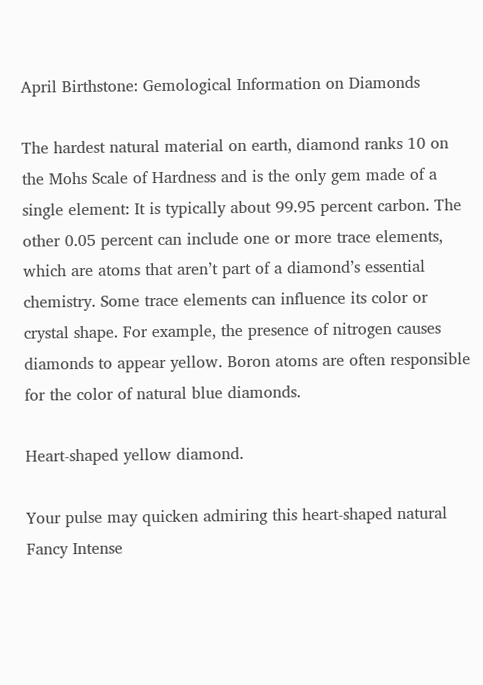April Birthstone: Gemological Information on Diamonds

The hardest natural material on earth, diamond ranks 10 on the Mohs Scale of Hardness and is the only gem made of a single element: It is typically about 99.95 percent carbon. The other 0.05 percent can include one or more trace elements, which are atoms that aren’t part of a diamond’s essential chemistry. Some trace elements can influence its color or crystal shape. For example, the presence of nitrogen causes diamonds to appear yellow. Boron atoms are often responsible for the color of natural blue diamonds.

Heart-shaped yellow diamond.

Your pulse may quicken admiring this heart-shaped natural Fancy Intense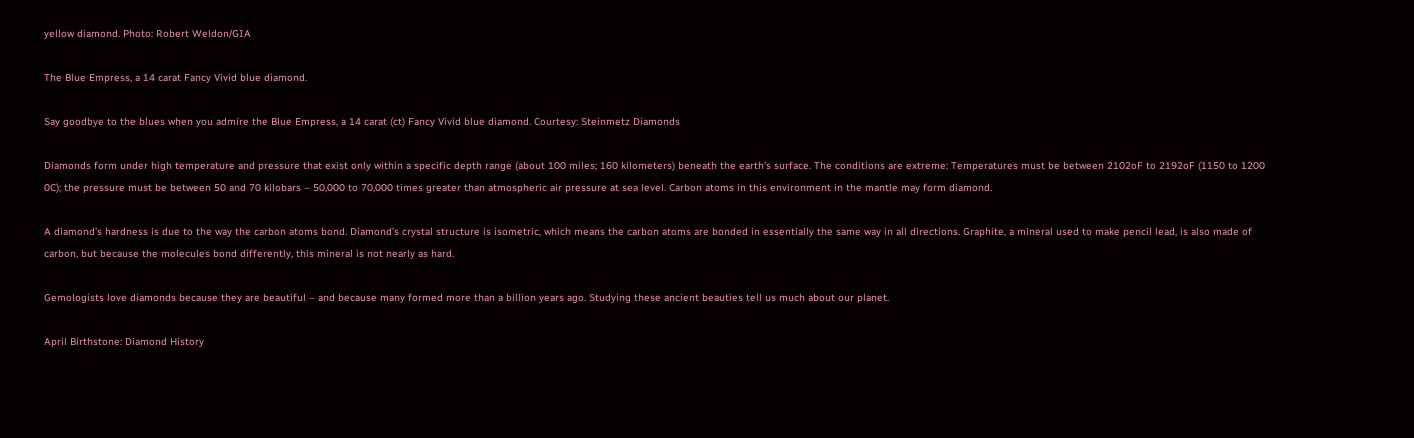yellow diamond. Photo: Robert Weldon/GIA

The Blue Empress, a 14 carat Fancy Vivid blue diamond.

Say goodbye to the blues when you admire the Blue Empress, a 14 carat (ct) Fancy Vivid blue diamond. Courtesy: Steinmetz Diamonds

Diamonds form under high temperature and pressure that exist only within a specific depth range (about 100 miles; 160 kilometers) beneath the earth’s surface. The conditions are extreme: Temperatures must be between 2102oF to 2192oF (1150 to 1200 0C); the pressure must be between 50 and 70 kilobars – 50,000 to 70,000 times greater than atmospheric air pressure at sea level. Carbon atoms in this environment in the mantle may form diamond.

A diamond’s hardness is due to the way the carbon atoms bond. Diamond’s crystal structure is isometric, which means the carbon atoms are bonded in essentially the same way in all directions. Graphite, a mineral used to make pencil lead, is also made of carbon, but because the molecules bond differently, this mineral is not nearly as hard.

Gemologists love diamonds because they are beautiful – and because many formed more than a billion years ago. Studying these ancient beauties tell us much about our planet.

April Birthstone: Diamond History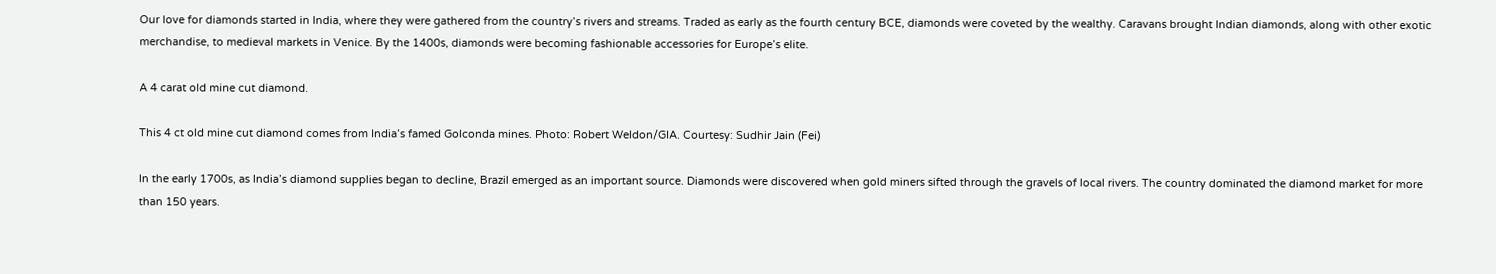Our love for diamonds started in India, where they were gathered from the country’s rivers and streams. Traded as early as the fourth century BCE, diamonds were coveted by the wealthy. Caravans brought Indian diamonds, along with other exotic merchandise, to medieval markets in Venice. By the 1400s, diamonds were becoming fashionable accessories for Europe’s elite.

A 4 carat old mine cut diamond.

This 4 ct old mine cut diamond comes from India’s famed Golconda mines. Photo: Robert Weldon/GIA. Courtesy: Sudhir Jain (Fei)

In the early 1700s, as India’s diamond supplies began to decline, Brazil emerged as an important source. Diamonds were discovered when gold miners sifted through the gravels of local rivers. The country dominated the diamond market for more than 150 years.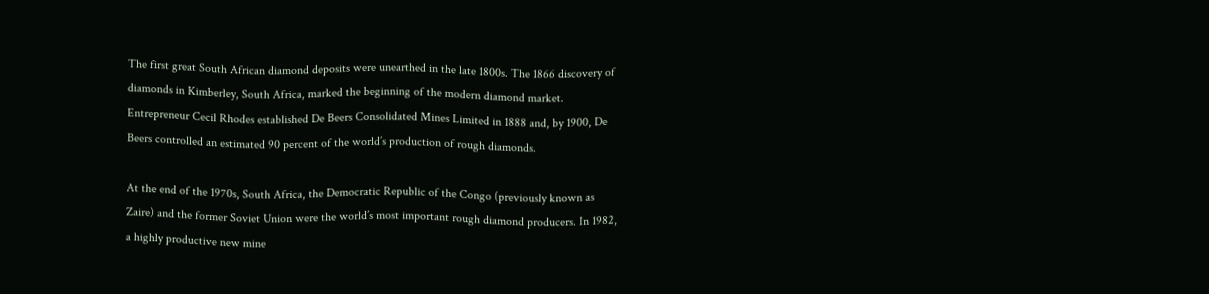The first great South African diamond deposits were unearthed in the late 1800s. The 1866 discovery of diamonds in Kimberley, South Africa, marked the beginning of the modern diamond market. Entrepreneur Cecil Rhodes established De Beers Consolidated Mines Limited in 1888 and, by 1900, De Beers controlled an estimated 90 percent of the world’s production of rough diamonds.

At the end of the 1970s, South Africa, the Democratic Republic of the Congo (previously known as Zaire) and the former Soviet Union were the world’s most important rough diamond producers. In 1982, a highly productive new mine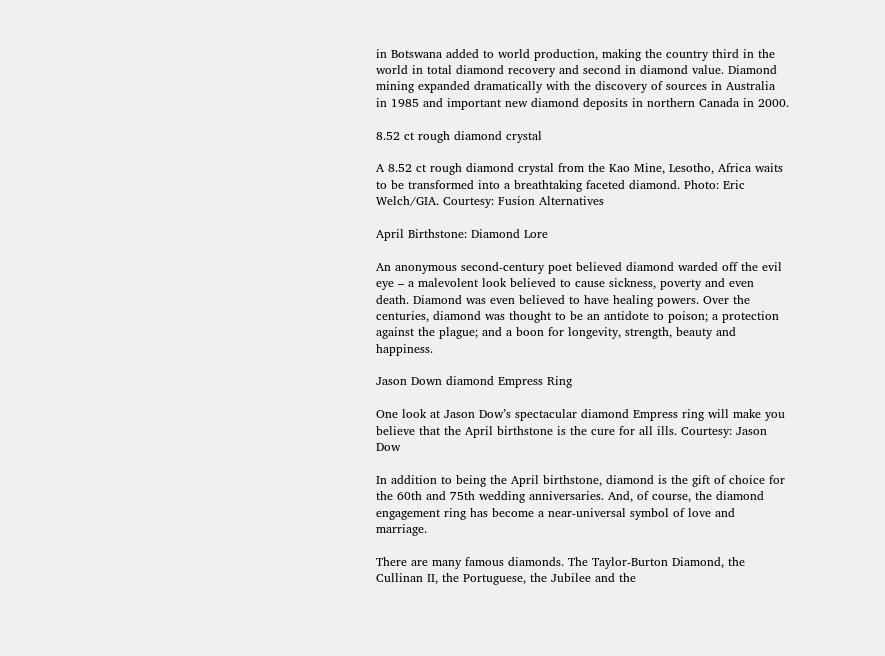in Botswana added to world production, making the country third in the world in total diamond recovery and second in diamond value. Diamond mining expanded dramatically with the discovery of sources in Australia in 1985 and important new diamond deposits in northern Canada in 2000.

8.52 ct rough diamond crystal

A 8.52 ct rough diamond crystal from the Kao Mine, Lesotho, Africa waits to be transformed into a breathtaking faceted diamond. Photo: Eric Welch/GIA. Courtesy: Fusion Alternatives

April Birthstone: Diamond Lore

An anonymous second-century poet believed diamond warded off the evil eye – a malevolent look believed to cause sickness, poverty and even death. Diamond was even believed to have healing powers. Over the centuries, diamond was thought to be an antidote to poison; a protection against the plague; and a boon for longevity, strength, beauty and happiness.

Jason Down diamond Empress Ring

One look at Jason Dow’s spectacular diamond Empress ring will make you believe that the April birthstone is the cure for all ills. Courtesy: Jason Dow

In addition to being the April birthstone, diamond is the gift of choice for the 60th and 75th wedding anniversaries. And, of course, the diamond engagement ring has become a near-universal symbol of love and marriage.

There are many famous diamonds. The Taylor-Burton Diamond, the Cullinan II, the Portuguese, the Jubilee and the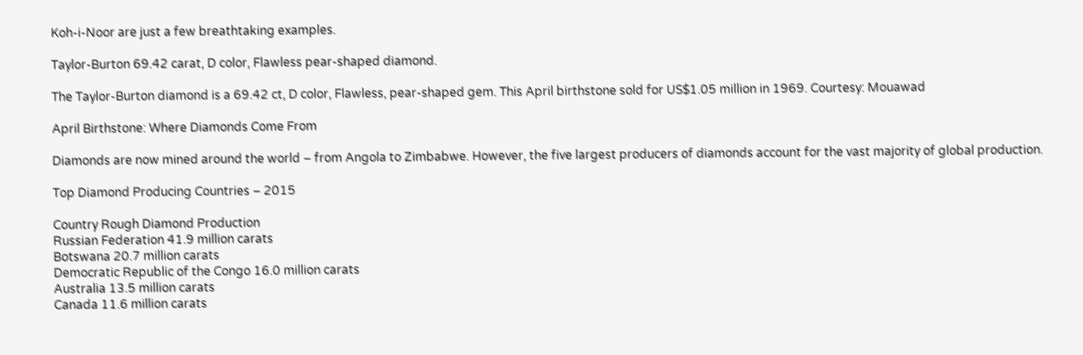Koh-i-Noor are just a few breathtaking examples.

Taylor-Burton 69.42 carat, D color, Flawless pear-shaped diamond.

The Taylor-Burton diamond is a 69.42 ct, D color, Flawless, pear-shaped gem. This April birthstone sold for US$1.05 million in 1969. Courtesy: Mouawad

April Birthstone: Where Diamonds Come From

Diamonds are now mined around the world – from Angola to Zimbabwe. However, the five largest producers of diamonds account for the vast majority of global production.

Top Diamond Producing Countries – 2015

Country Rough Diamond Production
Russian Federation 41.9 million carats
Botswana 20.7 million carats
Democratic Republic of the Congo 16.0 million carats
Australia 13.5 million carats
Canada 11.6 million carats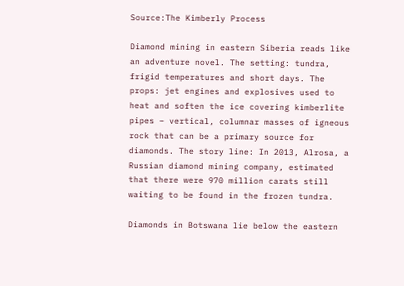Source:The Kimberly Process

Diamond mining in eastern Siberia reads like an adventure novel. The setting: tundra, frigid temperatures and short days. The props: jet engines and explosives used to heat and soften the ice covering kimberlite pipes – vertical, columnar masses of igneous rock that can be a primary source for diamonds. The story line: In 2013, Alrosa, a Russian diamond mining company, estimated that there were 970 million carats still waiting to be found in the frozen tundra.

Diamonds in Botswana lie below the eastern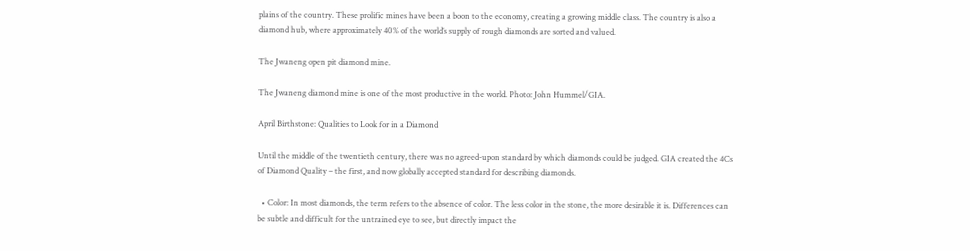plains of the country. These prolific mines have been a boon to the economy, creating a growing middle class. The country is also a diamond hub, where approximately 40% of the world’s supply of rough diamonds are sorted and valued.

The Jwaneng open pit diamond mine.

The Jwaneng diamond mine is one of the most productive in the world. Photo: John Hummel/GIA.

April Birthstone: Qualities to Look for in a Diamond

Until the middle of the twentieth century, there was no agreed-upon standard by which diamonds could be judged. GIA created the 4Cs of Diamond Quality – the first, and now globally accepted standard for describing diamonds.

  • Color: In most diamonds, the term refers to the absence of color. The less color in the stone, the more desirable it is. Differences can be subtle and difficult for the untrained eye to see, but directly impact the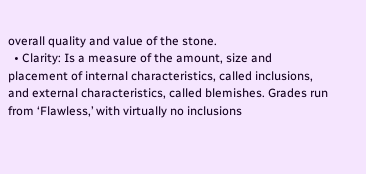overall quality and value of the stone.
  • Clarity: Is a measure of the amount, size and placement of internal characteristics, called inclusions, and external characteristics, called blemishes. Grades run from ‘Flawless,’ with virtually no inclusions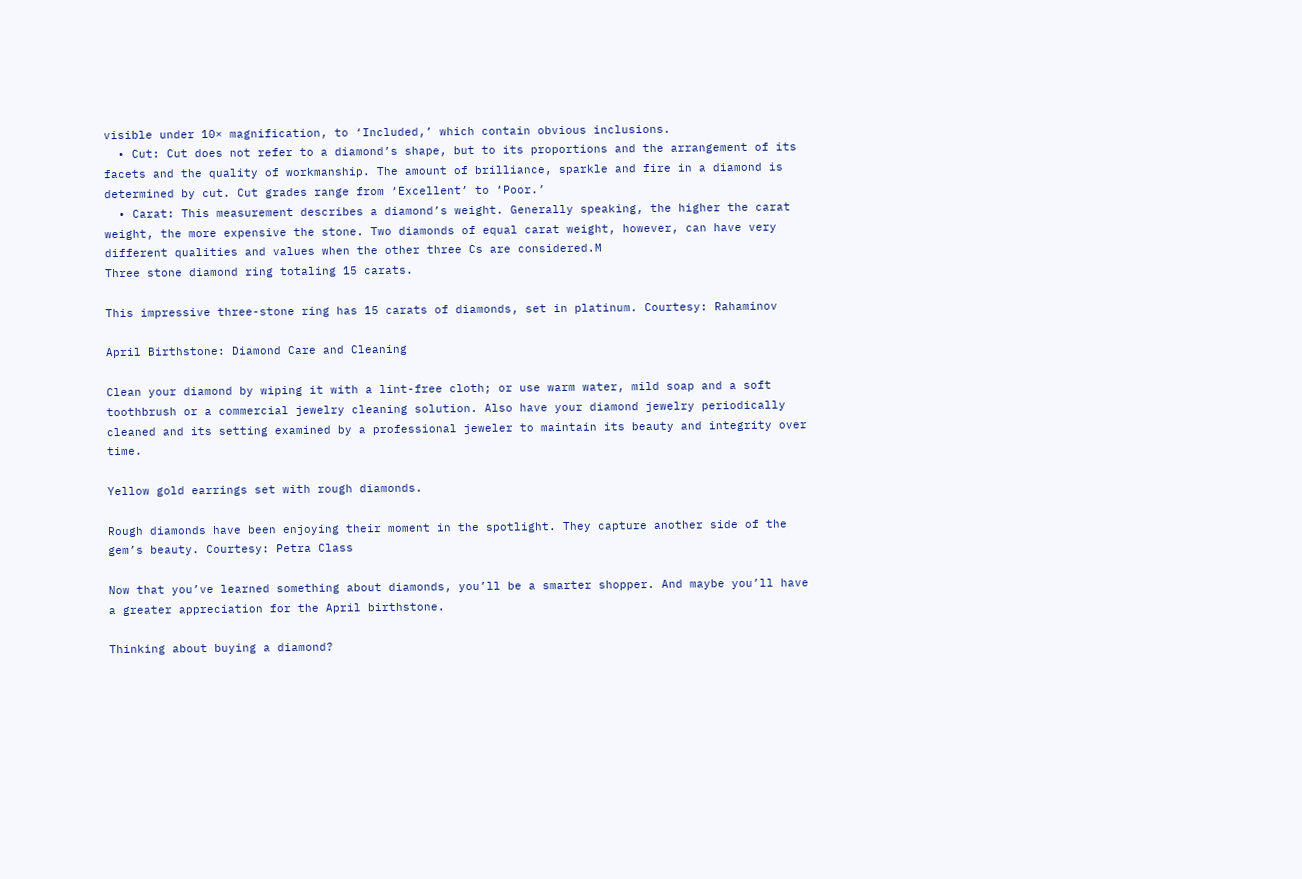visible under 10× magnification, to ‘Included,’ which contain obvious inclusions.
  • Cut: Cut does not refer to a diamond’s shape, but to its proportions and the arrangement of its facets and the quality of workmanship. The amount of brilliance, sparkle and fire in a diamond is determined by cut. Cut grades range from ‘Excellent’ to ‘Poor.’
  • Carat: This measurement describes a diamond’s weight. Generally speaking, the higher the carat weight, the more expensive the stone. Two diamonds of equal carat weight, however, can have very different qualities and values when the other three Cs are considered.M
Three stone diamond ring totaling 15 carats.

This impressive three-stone ring has 15 carats of diamonds, set in platinum. Courtesy: Rahaminov

April Birthstone: Diamond Care and Cleaning

Clean your diamond by wiping it with a lint-free cloth; or use warm water, mild soap and a soft toothbrush or a commercial jewelry cleaning solution. Also have your diamond jewelry periodically cleaned and its setting examined by a professional jeweler to maintain its beauty and integrity over time.

Yellow gold earrings set with rough diamonds.

Rough diamonds have been enjoying their moment in the spotlight. They capture another side of the gem’s beauty. Courtesy: Petra Class

Now that you’ve learned something about diamonds, you’ll be a smarter shopper. And maybe you’ll have a greater appreciation for the April birthstone.

Thinking about buying a diamond?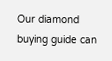Our diamond buying guide can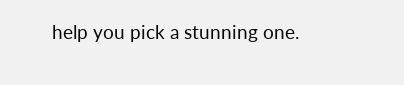help you pick a stunning one.